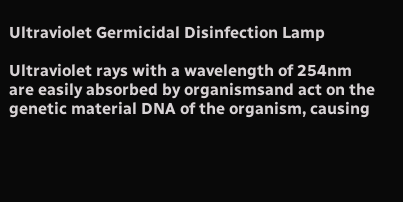Ultraviolet Germicidal Disinfection Lamp

Ultraviolet rays with a wavelength of 254nm are easily absorbed by organismsand act on the genetic material DNA of the organism, causing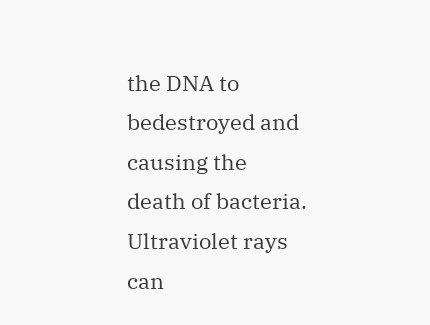the DNA to bedestroyed and causing the death of bacteria. Ultraviolet rays can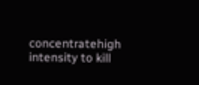concentratehigh intensity to kill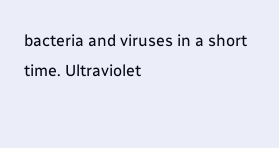bacteria and viruses in a short time. Ultraviolet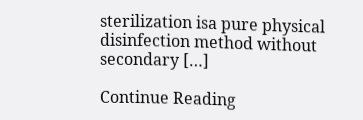sterilization isa pure physical disinfection method without secondary […]

Continue Reading